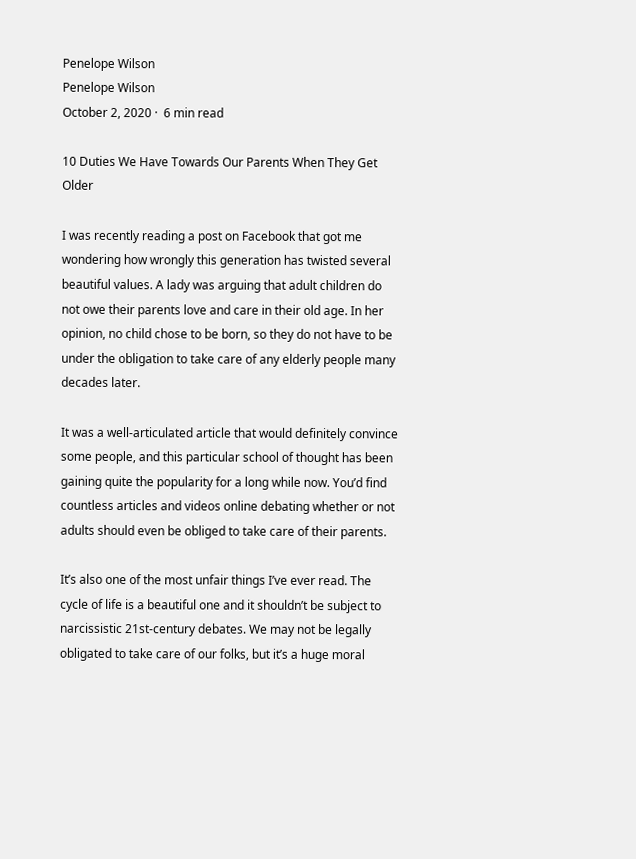Penelope Wilson
Penelope Wilson
October 2, 2020 ·  6 min read

10 Duties We Have Towards Our Parents When They Get Older

I was recently reading a post on Facebook that got me wondering how wrongly this generation has twisted several beautiful values. A lady was arguing that adult children do not owe their parents love and care in their old age. In her opinion, no child chose to be born, so they do not have to be under the obligation to take care of any elderly people many decades later.

It was a well-articulated article that would definitely convince some people, and this particular school of thought has been gaining quite the popularity for a long while now. You’d find countless articles and videos online debating whether or not adults should even be obliged to take care of their parents.

It’s also one of the most unfair things I’ve ever read. The cycle of life is a beautiful one and it shouldn’t be subject to narcissistic 21st-century debates. We may not be legally obligated to take care of our folks, but it’s a huge moral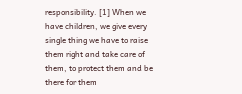responsibility. [1] When we have children, we give every single thing we have to raise them right and take care of them, to protect them and be there for them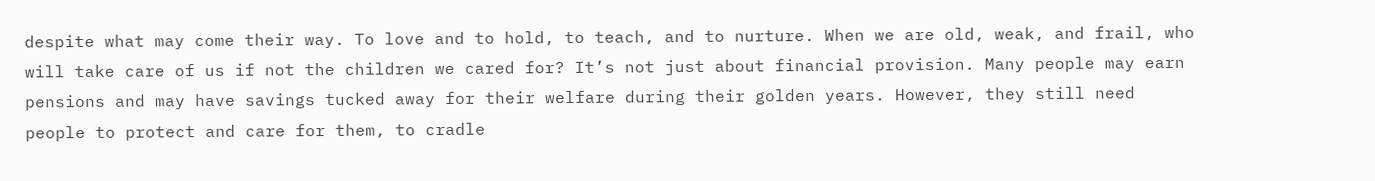despite what may come their way. To love and to hold, to teach, and to nurture. When we are old, weak, and frail, who will take care of us if not the children we cared for? It’s not just about financial provision. Many people may earn pensions and may have savings tucked away for their welfare during their golden years. However, they still need people to protect and care for them, to cradle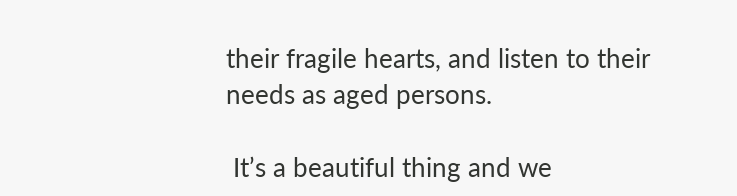their fragile hearts, and listen to their needs as aged persons.

 It’s a beautiful thing and we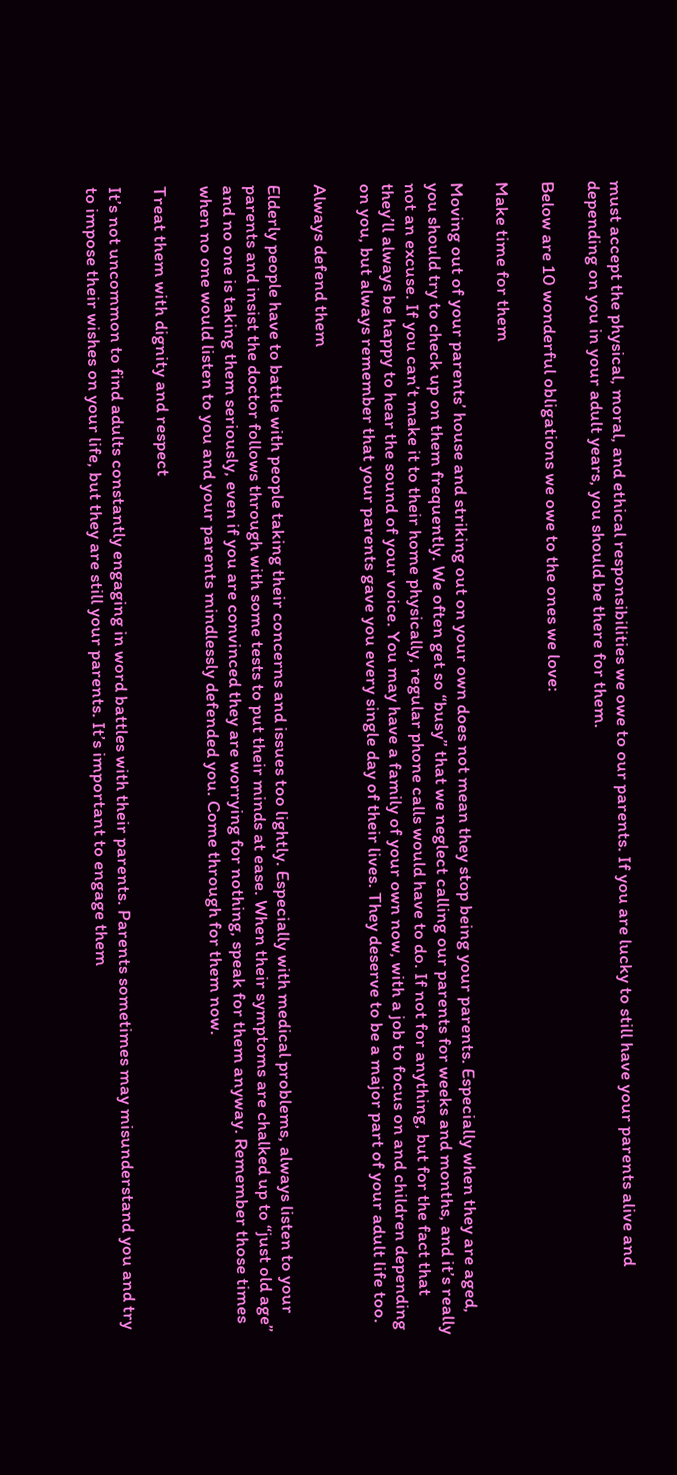must accept the physical, moral, and ethical responsibilities we owe to our parents. If you are lucky to still have your parents alive and depending on you in your adult years, you should be there for them.

Below are 10 wonderful obligations we owe to the ones we love:

Make time for them

Moving out of your parents’ house and striking out on your own does not mean they stop being your parents. Especially when they are aged, you should try to check up on them frequently. We often get so “busy” that we neglect calling our parents for weeks and months, and it’s really not an excuse. If you can’t make it to their home physically, regular phone calls would have to do. If not for anything, but for the fact that they’ll always be happy to hear the sound of your voice. You may have a family of your own now, with a job to focus on and children depending on you, but always remember that your parents gave you every single day of their lives. They deserve to be a major part of your adult life too.

Always defend them

Elderly people have to battle with people taking their concerns and issues too lightly. Especially with medical problems, always listen to your parents and insist the doctor follows through with some tests to put their minds at ease. When their symptoms are chalked up to “just old age” and no one is taking them seriously, even if you are convinced they are worrying for nothing, speak for them anyway. Remember those times when no one would listen to you and your parents mindlessly defended you. Come through for them now.

Treat them with dignity and respect

It’s not uncommon to find adults constantly engaging in word battles with their parents. Parents sometimes may misunderstand you and try to impose their wishes on your life, but they are still your parents. It’s important to engage them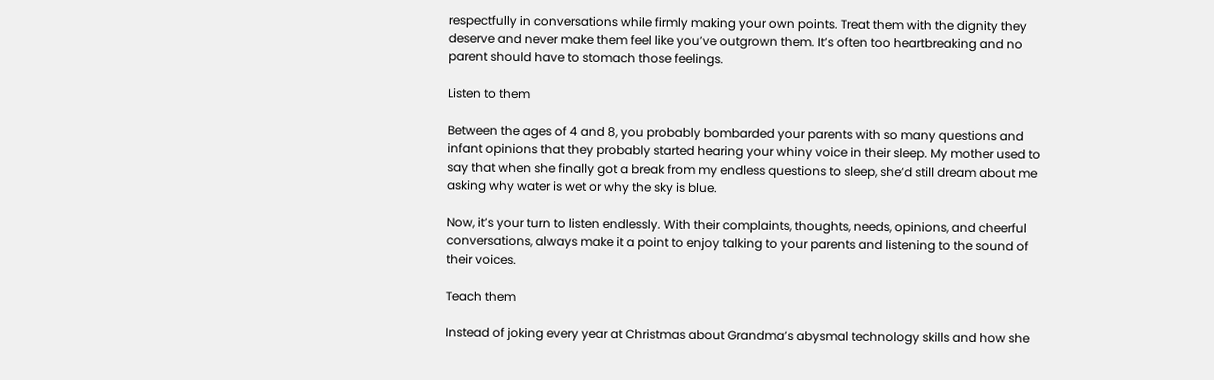respectfully in conversations while firmly making your own points. Treat them with the dignity they deserve and never make them feel like you’ve outgrown them. It’s often too heartbreaking and no parent should have to stomach those feelings.

Listen to them

Between the ages of 4 and 8, you probably bombarded your parents with so many questions and infant opinions that they probably started hearing your whiny voice in their sleep. My mother used to say that when she finally got a break from my endless questions to sleep, she’d still dream about me asking why water is wet or why the sky is blue.

Now, it’s your turn to listen endlessly. With their complaints, thoughts, needs, opinions, and cheerful conversations, always make it a point to enjoy talking to your parents and listening to the sound of their voices.

Teach them

Instead of joking every year at Christmas about Grandma’s abysmal technology skills and how she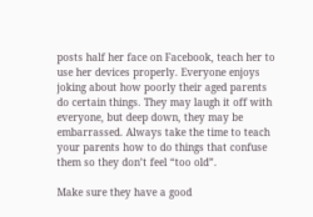posts half her face on Facebook, teach her to use her devices properly. Everyone enjoys joking about how poorly their aged parents do certain things. They may laugh it off with everyone, but deep down, they may be embarrassed. Always take the time to teach your parents how to do things that confuse them so they don’t feel “too old”.

Make sure they have a good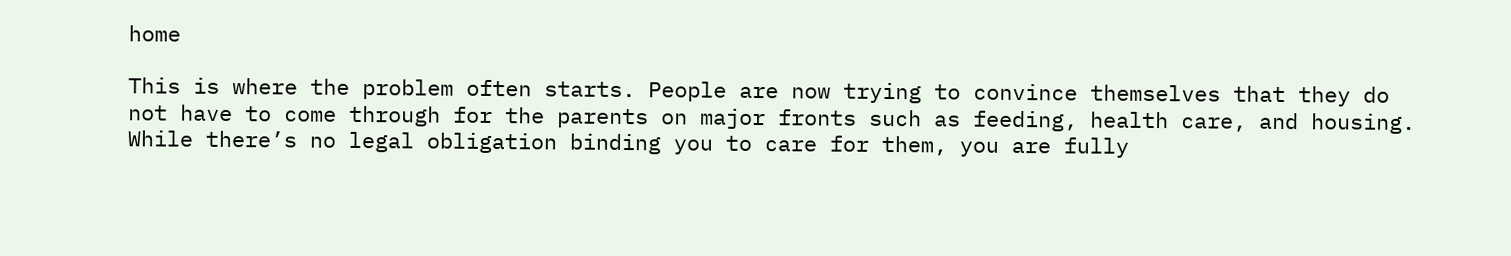home

This is where the problem often starts. People are now trying to convince themselves that they do not have to come through for the parents on major fronts such as feeding, health care, and housing. While there’s no legal obligation binding you to care for them, you are fully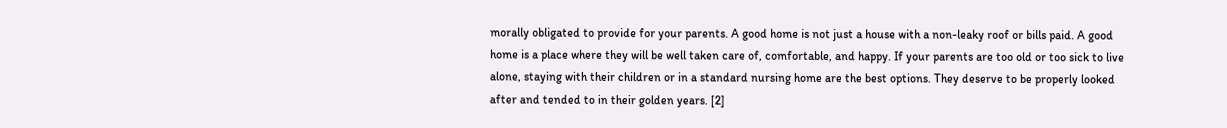morally obligated to provide for your parents. A good home is not just a house with a non-leaky roof or bills paid. A good home is a place where they will be well taken care of, comfortable, and happy. If your parents are too old or too sick to live alone, staying with their children or in a standard nursing home are the best options. They deserve to be properly looked after and tended to in their golden years. [2]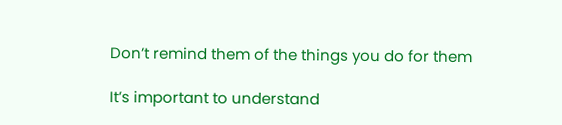Don’t remind them of the things you do for them

It’s important to understand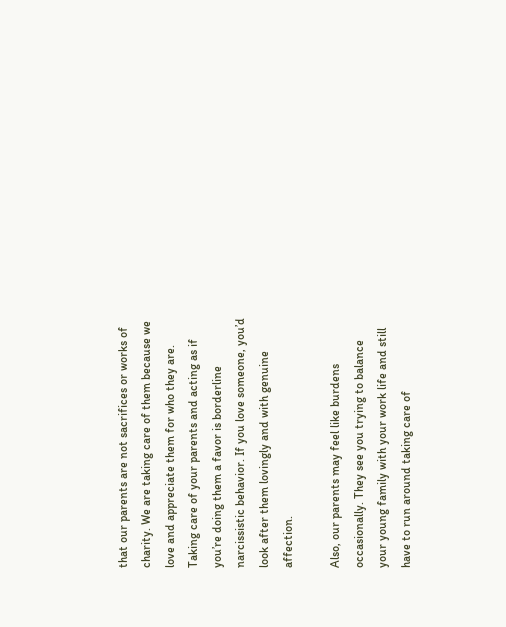that our parents are not sacrifices or works of charity. We are taking care of them because we love and appreciate them for who they are. Taking care of your parents and acting as if you’re doing them a favor is borderline narcissistic behavior. If you love someone, you’d look after them lovingly and with genuine affection.

Also, our parents may feel like burdens occasionally. They see you trying to balance your young family with your work life and still have to run around taking care of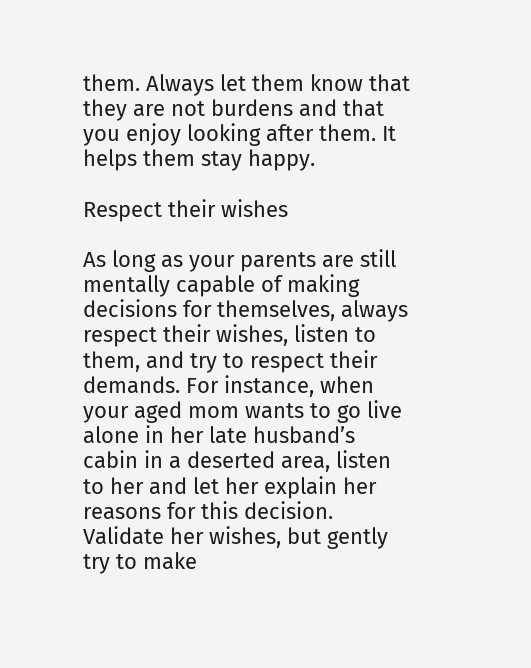them. Always let them know that they are not burdens and that you enjoy looking after them. It helps them stay happy.

Respect their wishes

As long as your parents are still mentally capable of making decisions for themselves, always respect their wishes, listen to them, and try to respect their demands. For instance, when your aged mom wants to go live alone in her late husband’s cabin in a deserted area, listen to her and let her explain her reasons for this decision. Validate her wishes, but gently try to make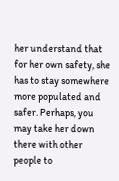her understand that for her own safety, she has to stay somewhere more populated and safer. Perhaps, you may take her down there with other people to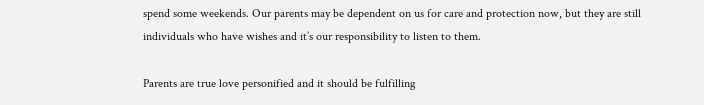spend some weekends. Our parents may be dependent on us for care and protection now, but they are still individuals who have wishes and it’s our responsibility to listen to them.

Parents are true love personified and it should be fulfilling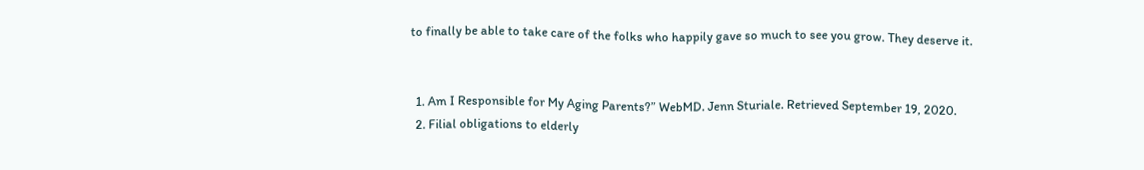to finally be able to take care of the folks who happily gave so much to see you grow. They deserve it.


  1. Am I Responsible for My Aging Parents?” WebMD. Jenn Sturiale. Retrieved September 19, 2020.
  2. Filial obligations to elderly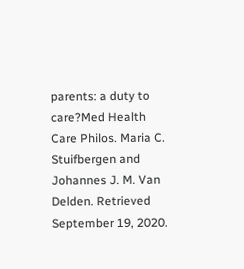parents: a duty to care?Med Health Care Philos. Maria C. Stuifbergen and Johannes J. M. Van Delden. Retrieved September 19, 2020.